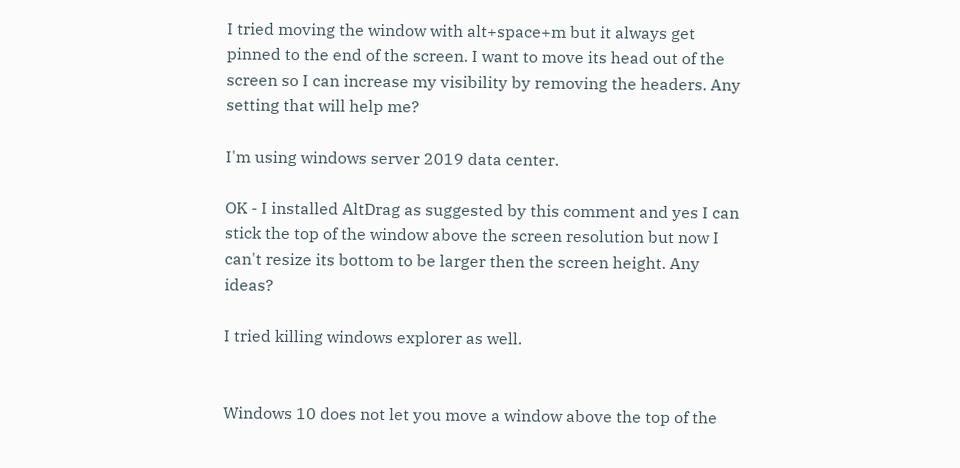I tried moving the window with alt+space+m but it always get pinned to the end of the screen. I want to move its head out of the screen so I can increase my visibility by removing the headers. Any setting that will help me?

I'm using windows server 2019 data center.

OK - I installed AltDrag as suggested by this comment and yes I can stick the top of the window above the screen resolution but now I can't resize its bottom to be larger then the screen height. Any ideas?

I tried killing windows explorer as well.


Windows 10 does not let you move a window above the top of the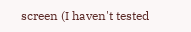screen (I haven't tested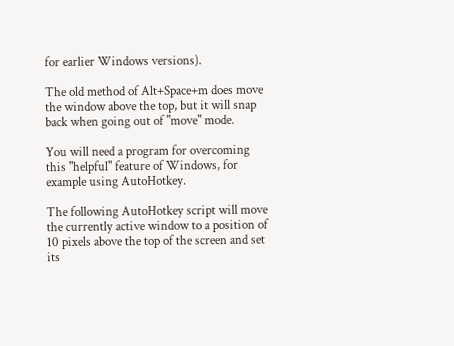for earlier Windows versions).

The old method of Alt+Space+m does move the window above the top, but it will snap back when going out of "move" mode.

You will need a program for overcoming this "helpful" feature of Windows, for example using AutoHotkey.

The following AutoHotkey script will move the currently active window to a position of 10 pixels above the top of the screen and set its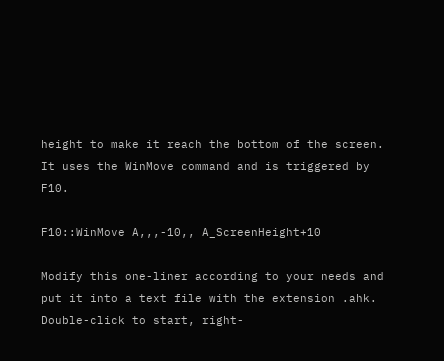height to make it reach the bottom of the screen. It uses the WinMove command and is triggered by F10.

F10::WinMove A,,,-10,, A_ScreenHeight+10

Modify this one-liner according to your needs and put it into a text file with the extension .ahk. Double-click to start, right-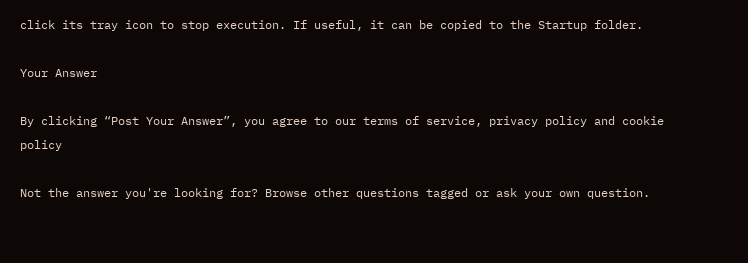click its tray icon to stop execution. If useful, it can be copied to the Startup folder.

Your Answer

By clicking “Post Your Answer”, you agree to our terms of service, privacy policy and cookie policy

Not the answer you're looking for? Browse other questions tagged or ask your own question.